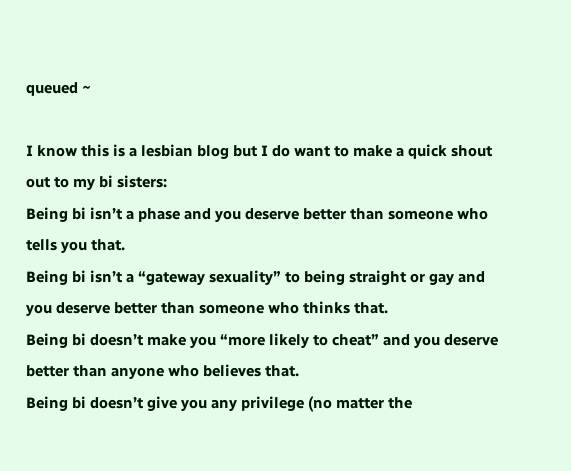queued ~

I know this is a lesbian blog but I do want to make a quick shout out to my bi sisters:
Being bi isn’t a phase and you deserve better than someone who tells you that.
Being bi isn’t a “gateway sexuality” to being straight or gay and you deserve better than someone who thinks that.
Being bi doesn’t make you “more likely to cheat” and you deserve better than anyone who believes that.
Being bi doesn’t give you any privilege (no matter the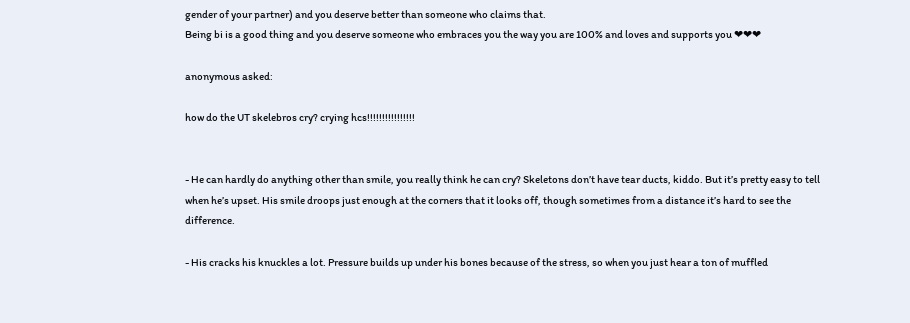gender of your partner) and you deserve better than someone who claims that.
Being bi is a good thing and you deserve someone who embraces you the way you are 100% and loves and supports you ❤❤❤

anonymous asked:

how do the UT skelebros cry? crying hcs!!!!!!!!!!!!!!!!


- He can hardly do anything other than smile, you really think he can cry? Skeletons don’t have tear ducts, kiddo. But it’s pretty easy to tell when he’s upset. His smile droops just enough at the corners that it looks off, though sometimes from a distance it’s hard to see the difference.

- His cracks his knuckles a lot. Pressure builds up under his bones because of the stress, so when you just hear a ton of muffled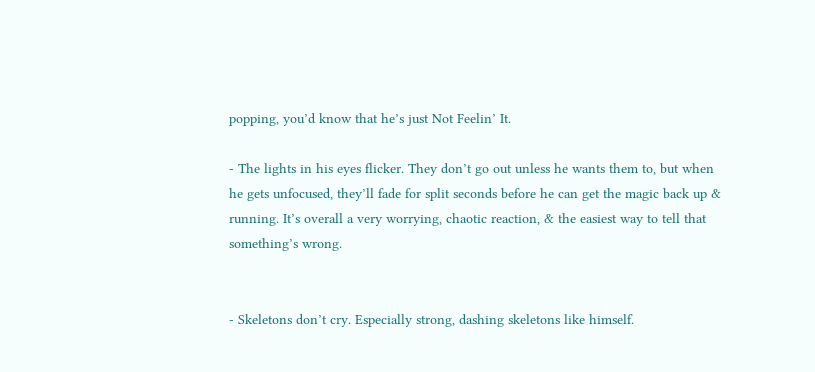popping, you’d know that he’s just Not Feelin’ It.

- The lights in his eyes flicker. They don’t go out unless he wants them to, but when he gets unfocused, they’ll fade for split seconds before he can get the magic back up & running. It’s overall a very worrying, chaotic reaction, & the easiest way to tell that something’s wrong.


- Skeletons don’t cry. Especially strong, dashing skeletons like himself.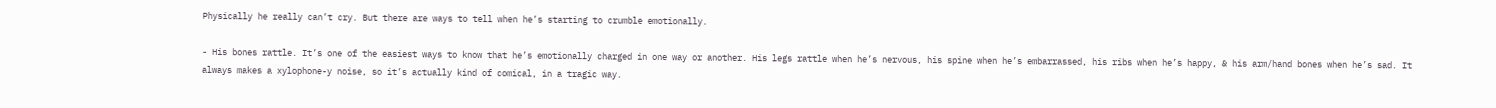Physically he really can’t cry. But there are ways to tell when he’s starting to crumble emotionally.

- His bones rattle. It’s one of the easiest ways to know that he’s emotionally charged in one way or another. His legs rattle when he’s nervous, his spine when he’s embarrassed, his ribs when he’s happy, & his arm/hand bones when he’s sad. It always makes a xylophone-y noise, so it’s actually kind of comical, in a tragic way.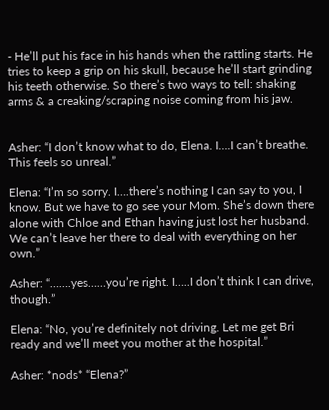- He’ll put his face in his hands when the rattling starts. He tries to keep a grip on his skull, because he’ll start grinding his teeth otherwise. So there’s two ways to tell: shaking arms & a creaking/scraping noise coming from his jaw.


Asher: “I don’t know what to do, Elena. I….I can’t breathe. This feels so unreal.”

Elena: “I’m so sorry. I….there’s nothing I can say to you, I know. But we have to go see your Mom. She’s down there alone with Chloe and Ethan having just lost her husband. We can’t leave her there to deal with everything on her own.”

Asher: “…….yes……you’re right. I…..I don’t think I can drive, though.”

Elena: “No, you’re definitely not driving. Let me get Bri ready and we’ll meet you mother at the hospital.”

Asher: *nods* “Elena?”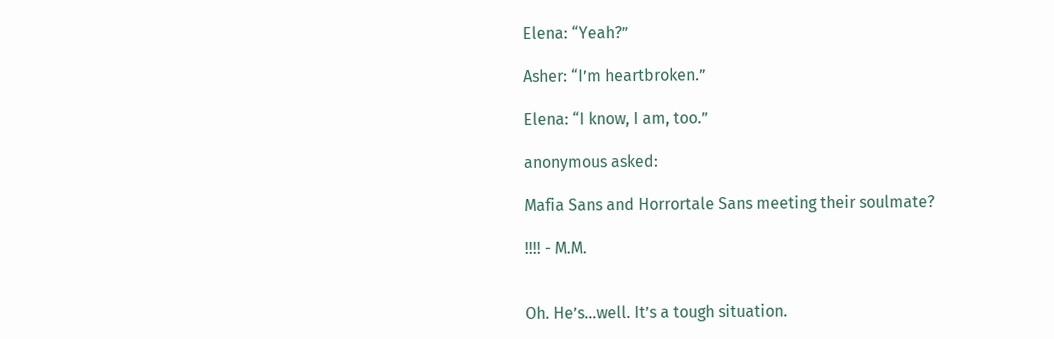Elena: “Yeah?”

Asher: “I’m heartbroken.”

Elena: “I know, I am, too.”

anonymous asked:

Mafia Sans and Horrortale Sans meeting their soulmate?

!!!! - M.M.


Oh. He’s…well. It’s a tough situation.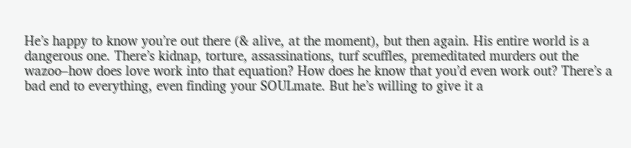He’s happy to know you’re out there (& alive, at the moment), but then again. His entire world is a dangerous one. There’s kidnap, torture, assassinations, turf scuffles, premeditated murders out the wazoo–how does love work into that equation? How does he know that you’d even work out? There’s a bad end to everything, even finding your SOULmate. But he’s willing to give it a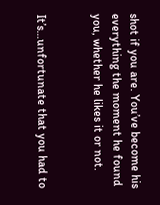shot if you are. You’ve become his everything the moment he found you, whether he likes it or not.


It’s…unfortunate that you had to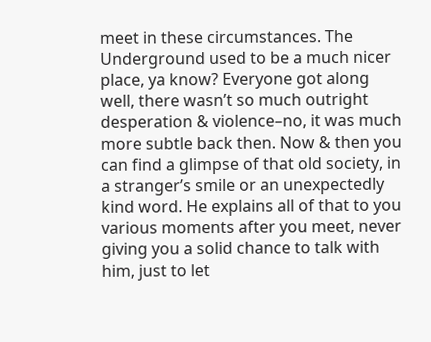meet in these circumstances. The Underground used to be a much nicer place, ya know? Everyone got along well, there wasn’t so much outright desperation & violence–no, it was much more subtle back then. Now & then you can find a glimpse of that old society, in a stranger’s smile or an unexpectedly kind word. He explains all of that to you various moments after you meet, never giving you a solid chance to talk with him, just to let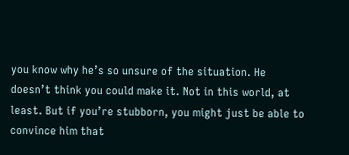you know why he’s so unsure of the situation. He doesn’t think you could make it. Not in this world, at least. But if you’re stubborn, you might just be able to convince him that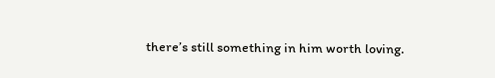there’s still something in him worth loving.